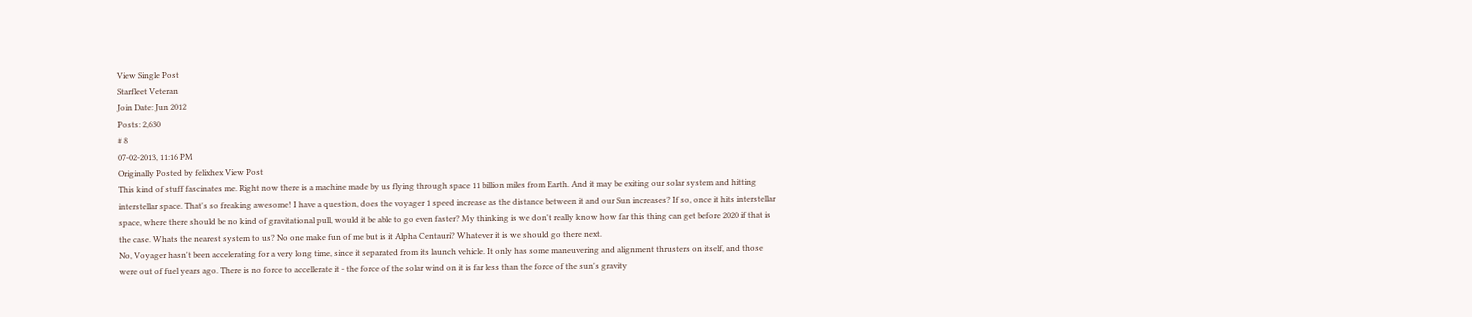View Single Post
Starfleet Veteran
Join Date: Jun 2012
Posts: 2,630
# 8
07-02-2013, 11:16 PM
Originally Posted by felixhex View Post
This kind of stuff fascinates me. Right now there is a machine made by us flying through space 11 billion miles from Earth. And it may be exiting our solar system and hitting interstellar space. That's so freaking awesome! I have a question, does the voyager 1 speed increase as the distance between it and our Sun increases? If so, once it hits interstellar space, where there should be no kind of gravitational pull, would it be able to go even faster? My thinking is we don't really know how far this thing can get before 2020 if that is the case. Whats the nearest system to us? No one make fun of me but is it Alpha Centauri? Whatever it is we should go there next.
No, Voyager hasn't been accelerating for a very long time, since it separated from its launch vehicle. It only has some maneuvering and alignment thrusters on itself, and those were out of fuel years ago. There is no force to accellerate it - the force of the solar wind on it is far less than the force of the sun's gravity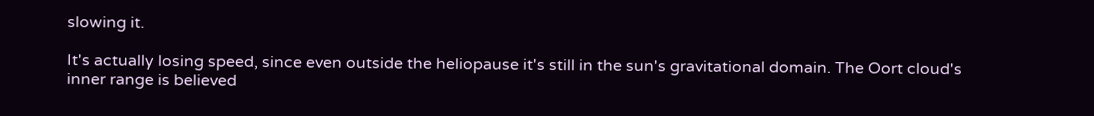slowing it.

It's actually losing speed, since even outside the heliopause it's still in the sun's gravitational domain. The Oort cloud's inner range is believed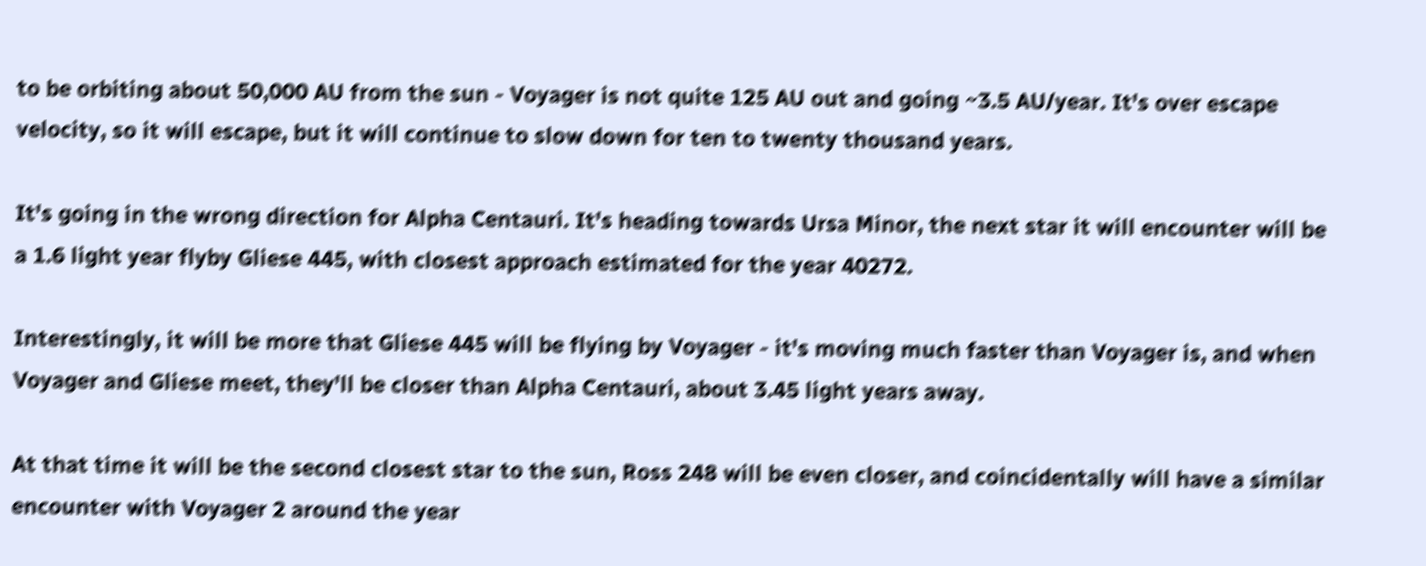to be orbiting about 50,000 AU from the sun - Voyager is not quite 125 AU out and going ~3.5 AU/year. It's over escape velocity, so it will escape, but it will continue to slow down for ten to twenty thousand years.

It's going in the wrong direction for Alpha Centauri. It's heading towards Ursa Minor, the next star it will encounter will be a 1.6 light year flyby Gliese 445, with closest approach estimated for the year 40272.

Interestingly, it will be more that Gliese 445 will be flying by Voyager - it's moving much faster than Voyager is, and when Voyager and Gliese meet, they'll be closer than Alpha Centauri, about 3.45 light years away.

At that time it will be the second closest star to the sun, Ross 248 will be even closer, and coincidentally will have a similar encounter with Voyager 2 around the year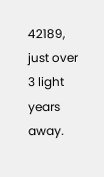42189, just over 3 light years away.